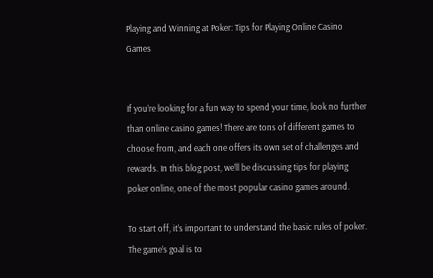Playing and Winning at Poker: Tips for Playing Online Casino Games


If you’re looking for a fun way to spend your time, look no further than online casino games! There are tons of different games to choose from, and each one offers its own set of challenges and rewards. In this blog post, we’ll be discussing tips for playing poker online, one of the most popular casino games around.

To start off, it’s important to understand the basic rules of poker. The game’s goal is to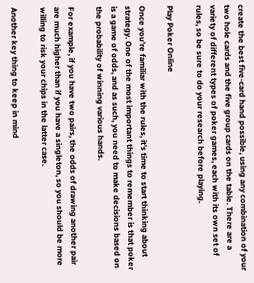create the best five-card hand possible, using any combination of your two hole cards and the five group cards on the table. There are a variety of different types of poker games, each with its own set of rules, so be sure to do your research before playing.

Play Poker Online

Once you’re familiar with the rules, it’s time to start thinking about strategy. One of the most important things to remember is that poker is a game of odds, and as such, you need to make decisions based on the probability of winning various hands.

For example, if you have two pairs, the odds of drawing another pair are much higher than if you have a singleton, so you should be more willing to risk your chips in the latter case.

Another key thing to keep in mind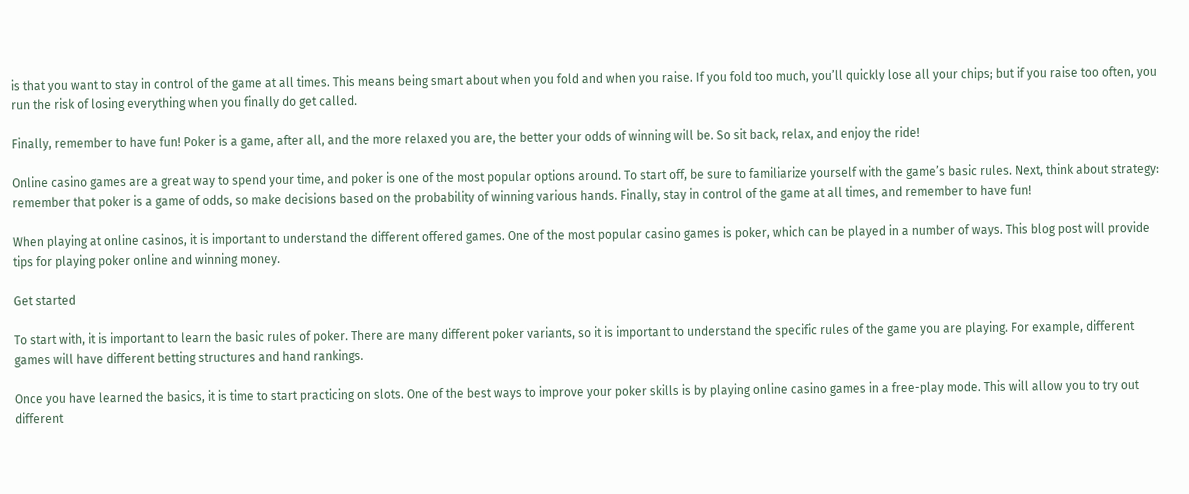is that you want to stay in control of the game at all times. This means being smart about when you fold and when you raise. If you fold too much, you’ll quickly lose all your chips; but if you raise too often, you run the risk of losing everything when you finally do get called.

Finally, remember to have fun! Poker is a game, after all, and the more relaxed you are, the better your odds of winning will be. So sit back, relax, and enjoy the ride!

Online casino games are a great way to spend your time, and poker is one of the most popular options around. To start off, be sure to familiarize yourself with the game’s basic rules. Next, think about strategy: remember that poker is a game of odds, so make decisions based on the probability of winning various hands. Finally, stay in control of the game at all times, and remember to have fun!

When playing at online casinos, it is important to understand the different offered games. One of the most popular casino games is poker, which can be played in a number of ways. This blog post will provide tips for playing poker online and winning money.

Get started

To start with, it is important to learn the basic rules of poker. There are many different poker variants, so it is important to understand the specific rules of the game you are playing. For example, different games will have different betting structures and hand rankings.

Once you have learned the basics, it is time to start practicing on slots. One of the best ways to improve your poker skills is by playing online casino games in a free-play mode. This will allow you to try out different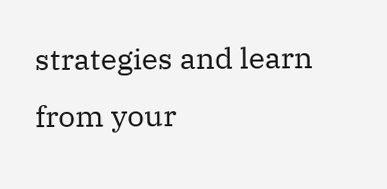strategies and learn from your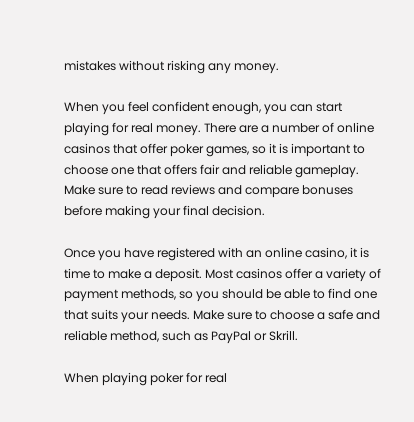mistakes without risking any money.

When you feel confident enough, you can start playing for real money. There are a number of online casinos that offer poker games, so it is important to choose one that offers fair and reliable gameplay. Make sure to read reviews and compare bonuses before making your final decision.

Once you have registered with an online casino, it is time to make a deposit. Most casinos offer a variety of payment methods, so you should be able to find one that suits your needs. Make sure to choose a safe and reliable method, such as PayPal or Skrill.

When playing poker for real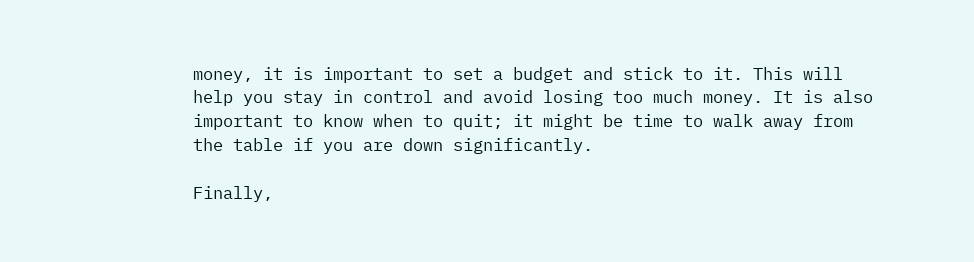money, it is important to set a budget and stick to it. This will help you stay in control and avoid losing too much money. It is also important to know when to quit; it might be time to walk away from the table if you are down significantly.

Finally,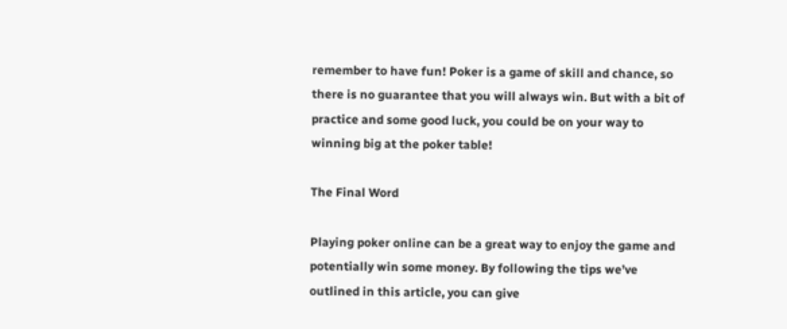remember to have fun! Poker is a game of skill and chance, so there is no guarantee that you will always win. But with a bit of practice and some good luck, you could be on your way to winning big at the poker table!

The Final Word

Playing poker online can be a great way to enjoy the game and potentially win some money. By following the tips we’ve outlined in this article, you can give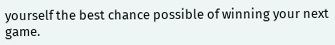yourself the best chance possible of winning your next game.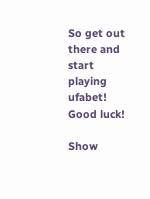So get out there and start playing ufabet! Good luck!

Show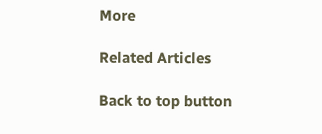More

Related Articles

Back to top button